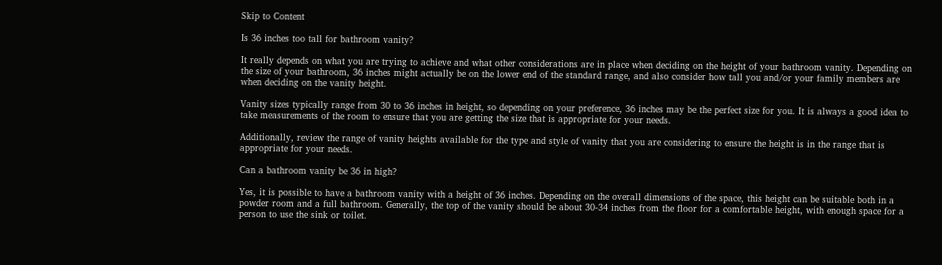Skip to Content

Is 36 inches too tall for bathroom vanity?

It really depends on what you are trying to achieve and what other considerations are in place when deciding on the height of your bathroom vanity. Depending on the size of your bathroom, 36 inches might actually be on the lower end of the standard range, and also consider how tall you and/or your family members are when deciding on the vanity height.

Vanity sizes typically range from 30 to 36 inches in height, so depending on your preference, 36 inches may be the perfect size for you. It is always a good idea to take measurements of the room to ensure that you are getting the size that is appropriate for your needs.

Additionally, review the range of vanity heights available for the type and style of vanity that you are considering to ensure the height is in the range that is appropriate for your needs.

Can a bathroom vanity be 36 in high?

Yes, it is possible to have a bathroom vanity with a height of 36 inches. Depending on the overall dimensions of the space, this height can be suitable both in a powder room and a full bathroom. Generally, the top of the vanity should be about 30-34 inches from the floor for a comfortable height, with enough space for a person to use the sink or toilet.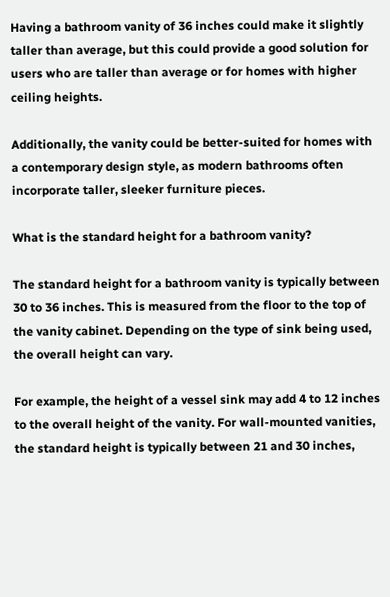Having a bathroom vanity of 36 inches could make it slightly taller than average, but this could provide a good solution for users who are taller than average or for homes with higher ceiling heights.

Additionally, the vanity could be better-suited for homes with a contemporary design style, as modern bathrooms often incorporate taller, sleeker furniture pieces.

What is the standard height for a bathroom vanity?

The standard height for a bathroom vanity is typically between 30 to 36 inches. This is measured from the floor to the top of the vanity cabinet. Depending on the type of sink being used, the overall height can vary.

For example, the height of a vessel sink may add 4 to 12 inches to the overall height of the vanity. For wall-mounted vanities, the standard height is typically between 21 and 30 inches,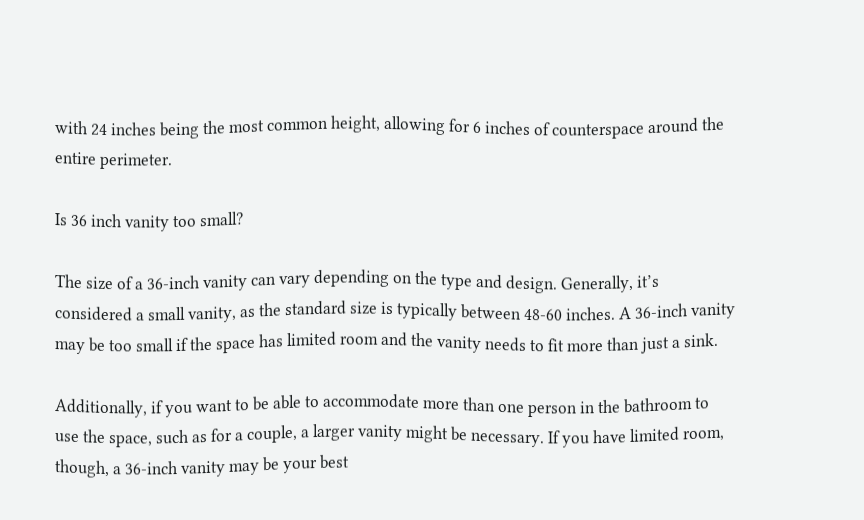with 24 inches being the most common height, allowing for 6 inches of counterspace around the entire perimeter.

Is 36 inch vanity too small?

The size of a 36-inch vanity can vary depending on the type and design. Generally, it’s considered a small vanity, as the standard size is typically between 48-60 inches. A 36-inch vanity may be too small if the space has limited room and the vanity needs to fit more than just a sink.

Additionally, if you want to be able to accommodate more than one person in the bathroom to use the space, such as for a couple, a larger vanity might be necessary. If you have limited room, though, a 36-inch vanity may be your best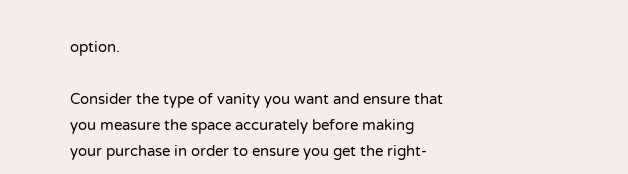option.

Consider the type of vanity you want and ensure that you measure the space accurately before making your purchase in order to ensure you get the right-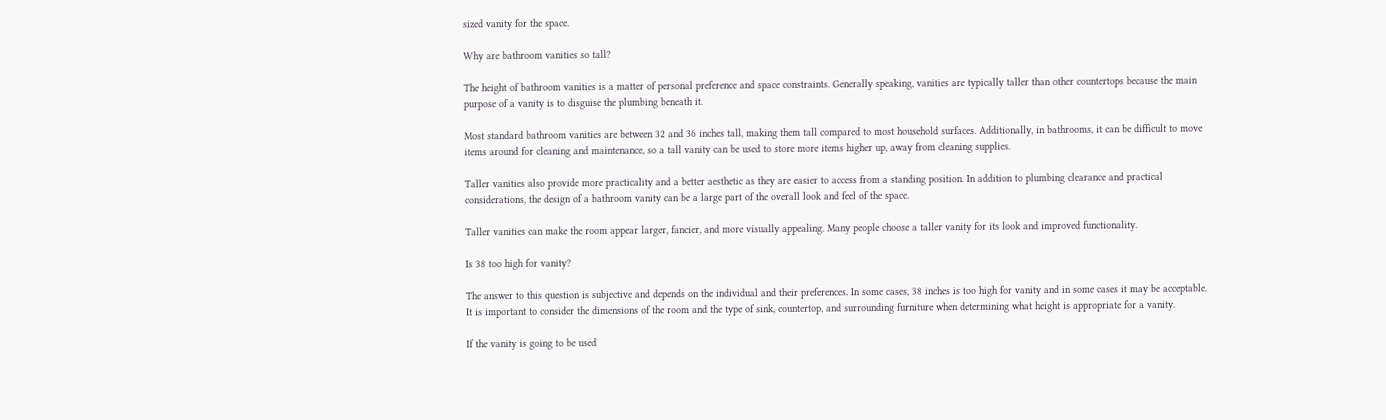sized vanity for the space.

Why are bathroom vanities so tall?

The height of bathroom vanities is a matter of personal preference and space constraints. Generally speaking, vanities are typically taller than other countertops because the main purpose of a vanity is to disguise the plumbing beneath it.

Most standard bathroom vanities are between 32 and 36 inches tall, making them tall compared to most household surfaces. Additionally, in bathrooms, it can be difficult to move items around for cleaning and maintenance, so a tall vanity can be used to store more items higher up, away from cleaning supplies.

Taller vanities also provide more practicality and a better aesthetic as they are easier to access from a standing position. In addition to plumbing clearance and practical considerations, the design of a bathroom vanity can be a large part of the overall look and feel of the space.

Taller vanities can make the room appear larger, fancier, and more visually appealing. Many people choose a taller vanity for its look and improved functionality.

Is 38 too high for vanity?

The answer to this question is subjective and depends on the individual and their preferences. In some cases, 38 inches is too high for vanity and in some cases it may be acceptable. It is important to consider the dimensions of the room and the type of sink, countertop, and surrounding furniture when determining what height is appropriate for a vanity.

If the vanity is going to be used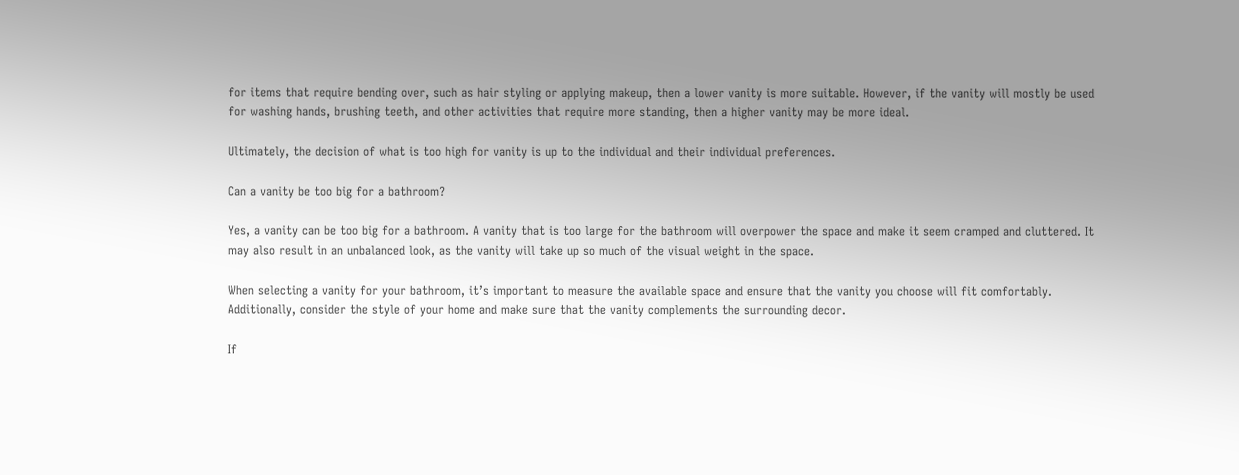for items that require bending over, such as hair styling or applying makeup, then a lower vanity is more suitable. However, if the vanity will mostly be used for washing hands, brushing teeth, and other activities that require more standing, then a higher vanity may be more ideal.

Ultimately, the decision of what is too high for vanity is up to the individual and their individual preferences.

Can a vanity be too big for a bathroom?

Yes, a vanity can be too big for a bathroom. A vanity that is too large for the bathroom will overpower the space and make it seem cramped and cluttered. It may also result in an unbalanced look, as the vanity will take up so much of the visual weight in the space.

When selecting a vanity for your bathroom, it’s important to measure the available space and ensure that the vanity you choose will fit comfortably. Additionally, consider the style of your home and make sure that the vanity complements the surrounding decor.

If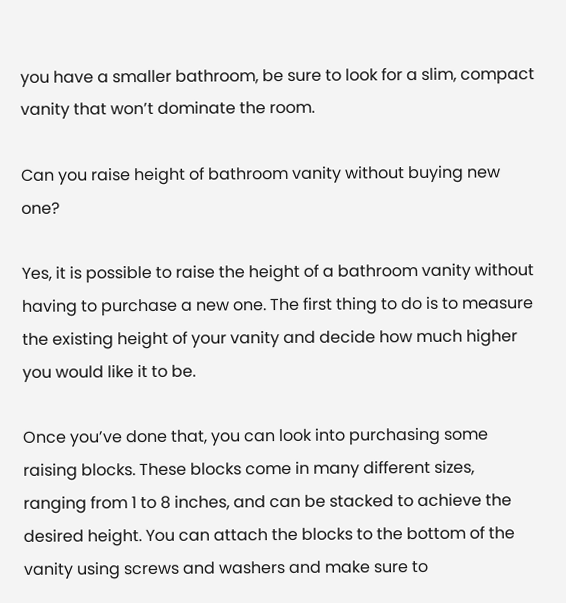you have a smaller bathroom, be sure to look for a slim, compact vanity that won’t dominate the room.

Can you raise height of bathroom vanity without buying new one?

Yes, it is possible to raise the height of a bathroom vanity without having to purchase a new one. The first thing to do is to measure the existing height of your vanity and decide how much higher you would like it to be.

Once you’ve done that, you can look into purchasing some raising blocks. These blocks come in many different sizes, ranging from 1 to 8 inches, and can be stacked to achieve the desired height. You can attach the blocks to the bottom of the vanity using screws and washers and make sure to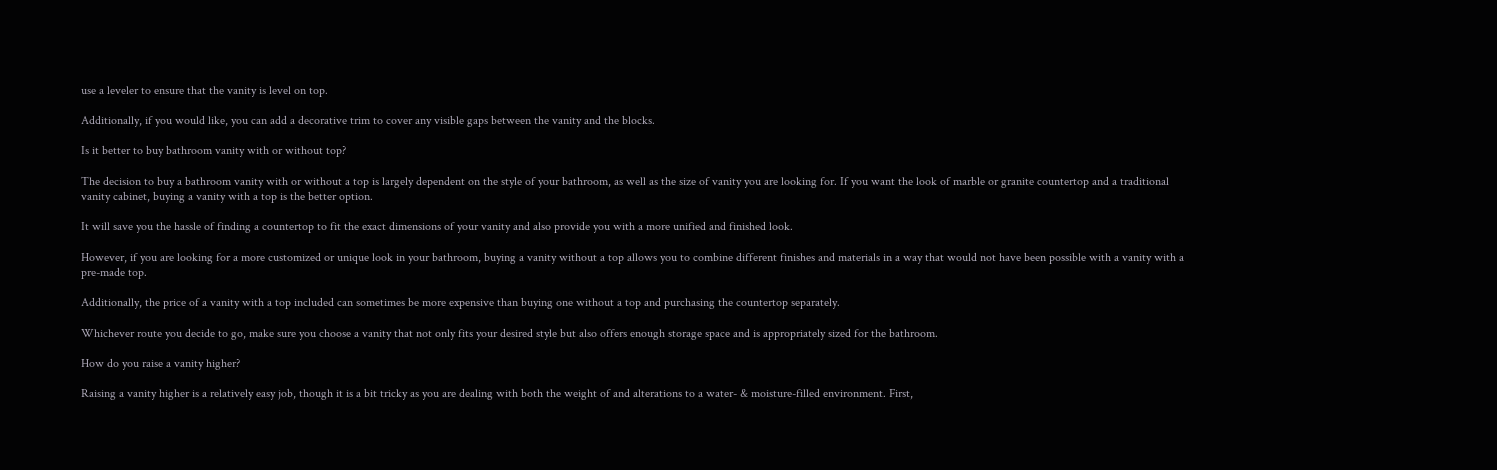use a leveler to ensure that the vanity is level on top.

Additionally, if you would like, you can add a decorative trim to cover any visible gaps between the vanity and the blocks.

Is it better to buy bathroom vanity with or without top?

The decision to buy a bathroom vanity with or without a top is largely dependent on the style of your bathroom, as well as the size of vanity you are looking for. If you want the look of marble or granite countertop and a traditional vanity cabinet, buying a vanity with a top is the better option.

It will save you the hassle of finding a countertop to fit the exact dimensions of your vanity and also provide you with a more unified and finished look.

However, if you are looking for a more customized or unique look in your bathroom, buying a vanity without a top allows you to combine different finishes and materials in a way that would not have been possible with a vanity with a pre-made top.

Additionally, the price of a vanity with a top included can sometimes be more expensive than buying one without a top and purchasing the countertop separately.

Whichever route you decide to go, make sure you choose a vanity that not only fits your desired style but also offers enough storage space and is appropriately sized for the bathroom.

How do you raise a vanity higher?

Raising a vanity higher is a relatively easy job, though it is a bit tricky as you are dealing with both the weight of and alterations to a water- & moisture-filled environment. First,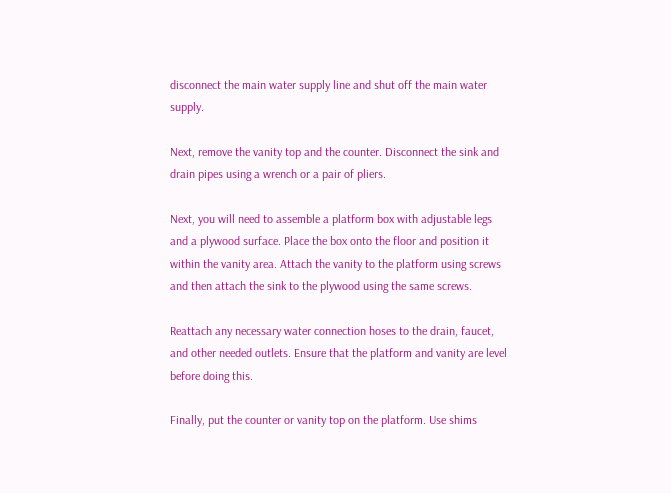disconnect the main water supply line and shut off the main water supply.

Next, remove the vanity top and the counter. Disconnect the sink and drain pipes using a wrench or a pair of pliers.

Next, you will need to assemble a platform box with adjustable legs and a plywood surface. Place the box onto the floor and position it within the vanity area. Attach the vanity to the platform using screws and then attach the sink to the plywood using the same screws.

Reattach any necessary water connection hoses to the drain, faucet, and other needed outlets. Ensure that the platform and vanity are level before doing this.

Finally, put the counter or vanity top on the platform. Use shims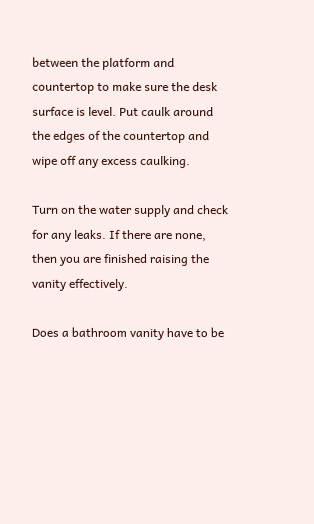between the platform and countertop to make sure the desk surface is level. Put caulk around the edges of the countertop and wipe off any excess caulking.

Turn on the water supply and check for any leaks. If there are none, then you are finished raising the vanity effectively.

Does a bathroom vanity have to be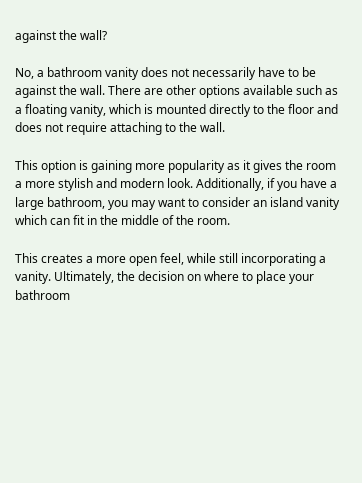against the wall?

No, a bathroom vanity does not necessarily have to be against the wall. There are other options available such as a floating vanity, which is mounted directly to the floor and does not require attaching to the wall.

This option is gaining more popularity as it gives the room a more stylish and modern look. Additionally, if you have a large bathroom, you may want to consider an island vanity which can fit in the middle of the room.

This creates a more open feel, while still incorporating a vanity. Ultimately, the decision on where to place your bathroom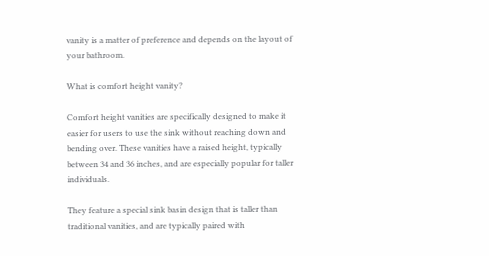vanity is a matter of preference and depends on the layout of your bathroom.

What is comfort height vanity?

Comfort height vanities are specifically designed to make it easier for users to use the sink without reaching down and bending over. These vanities have a raised height, typically between 34 and 36 inches, and are especially popular for taller individuals.

They feature a special sink basin design that is taller than traditional vanities, and are typically paired with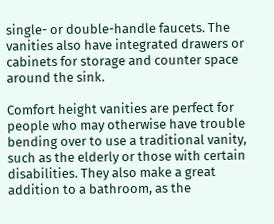single- or double-handle faucets. The vanities also have integrated drawers or cabinets for storage and counter space around the sink.

Comfort height vanities are perfect for people who may otherwise have trouble bending over to use a traditional vanity, such as the elderly or those with certain disabilities. They also make a great addition to a bathroom, as the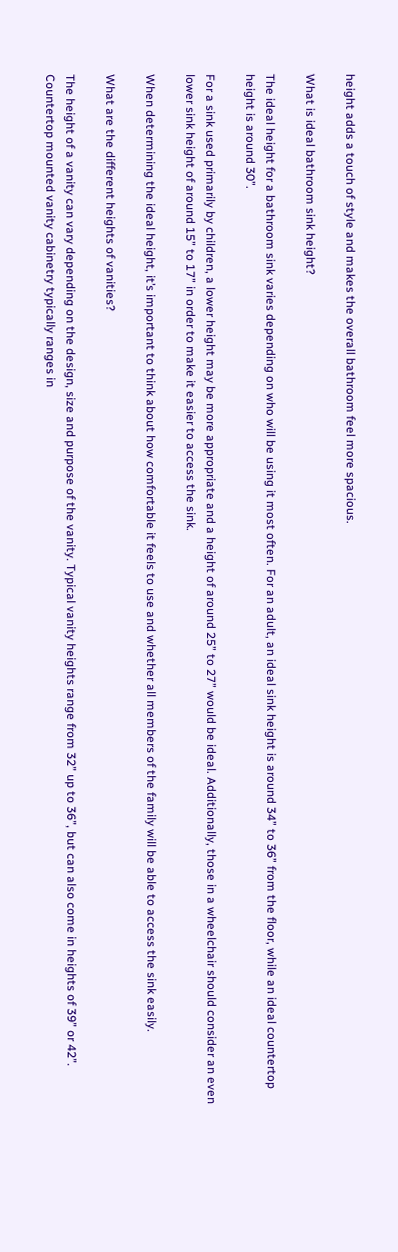height adds a touch of style and makes the overall bathroom feel more spacious.

What is ideal bathroom sink height?

The ideal height for a bathroom sink varies depending on who will be using it most often. For an adult, an ideal sink height is around 34” to 36” from the floor, while an ideal countertop height is around 30”.

For a sink used primarily by children, a lower height may be more appropriate and a height of around 25” to 27” would be ideal. Additionally, those in a wheelchair should consider an even lower sink height of around 15” to 17” in order to make it easier to access the sink.

When determining the ideal height, it’s important to think about how comfortable it feels to use and whether all members of the family will be able to access the sink easily.

What are the different heights of vanities?

The height of a vanity can vary depending on the design, size and purpose of the vanity. Typical vanity heights range from 32” up to 36”, but can also come in heights of 39” or 42”. Countertop mounted vanity cabinetry typically ranges in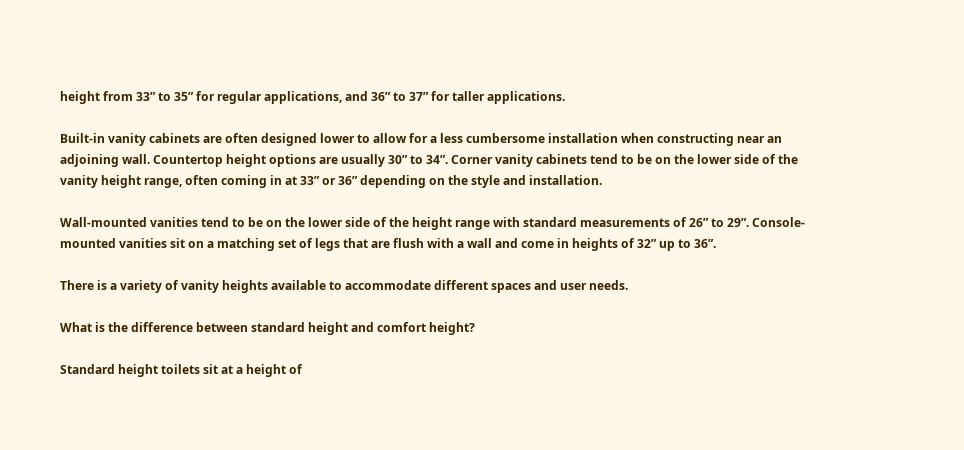height from 33” to 35” for regular applications, and 36” to 37” for taller applications.

Built-in vanity cabinets are often designed lower to allow for a less cumbersome installation when constructing near an adjoining wall. Countertop height options are usually 30” to 34”. Corner vanity cabinets tend to be on the lower side of the vanity height range, often coming in at 33” or 36” depending on the style and installation.

Wall-mounted vanities tend to be on the lower side of the height range with standard measurements of 26” to 29”. Console-mounted vanities sit on a matching set of legs that are flush with a wall and come in heights of 32” up to 36”.

There is a variety of vanity heights available to accommodate different spaces and user needs.

What is the difference between standard height and comfort height?

Standard height toilets sit at a height of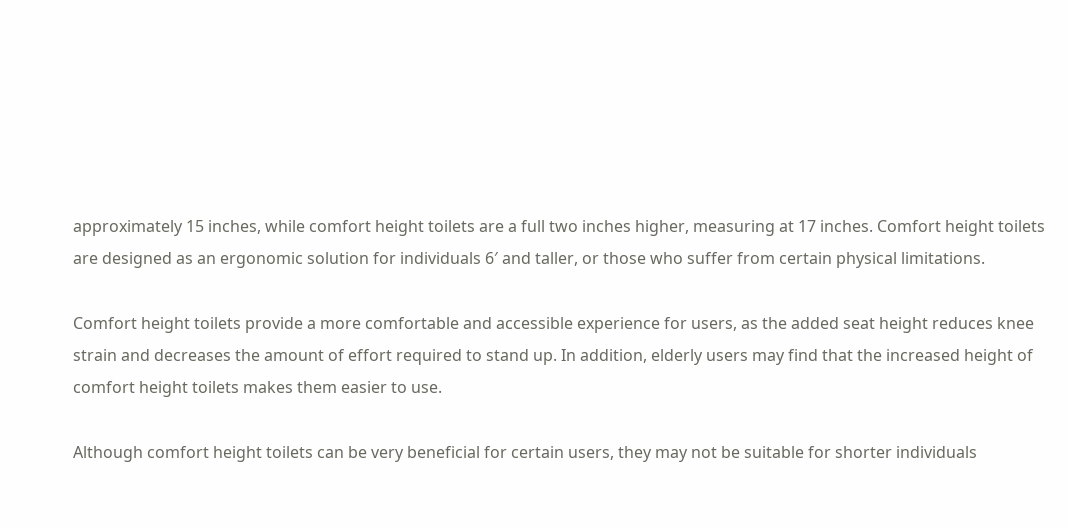approximately 15 inches, while comfort height toilets are a full two inches higher, measuring at 17 inches. Comfort height toilets are designed as an ergonomic solution for individuals 6′ and taller, or those who suffer from certain physical limitations.

Comfort height toilets provide a more comfortable and accessible experience for users, as the added seat height reduces knee strain and decreases the amount of effort required to stand up. In addition, elderly users may find that the increased height of comfort height toilets makes them easier to use.

Although comfort height toilets can be very beneficial for certain users, they may not be suitable for shorter individuals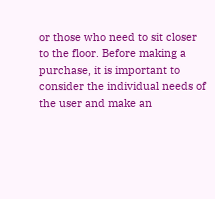or those who need to sit closer to the floor. Before making a purchase, it is important to consider the individual needs of the user and make an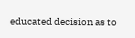educated decision as to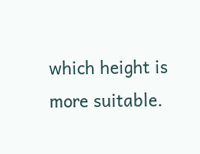which height is more suitable.